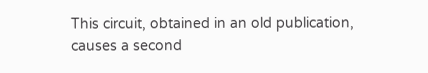This circuit, obtained in an old publication, causes a second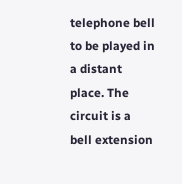telephone bell to be played in a distant place. The circuit is a bell extension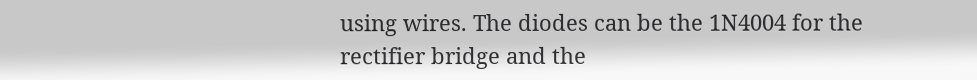using wires. The diodes can be the 1N4004 for the rectifier bridge and the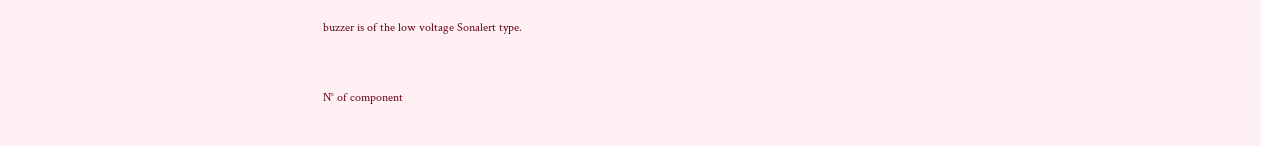buzzer is of the low voltage Sonalert type.


N° of component